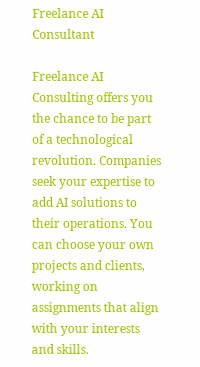Freelance AI Consultant

Freelance AI Consulting offers you the chance to be part of a technological revolution. Companies seek your expertise to add AI solutions to their operations. You can choose your own projects and clients, working on assignments that align with your interests and skills.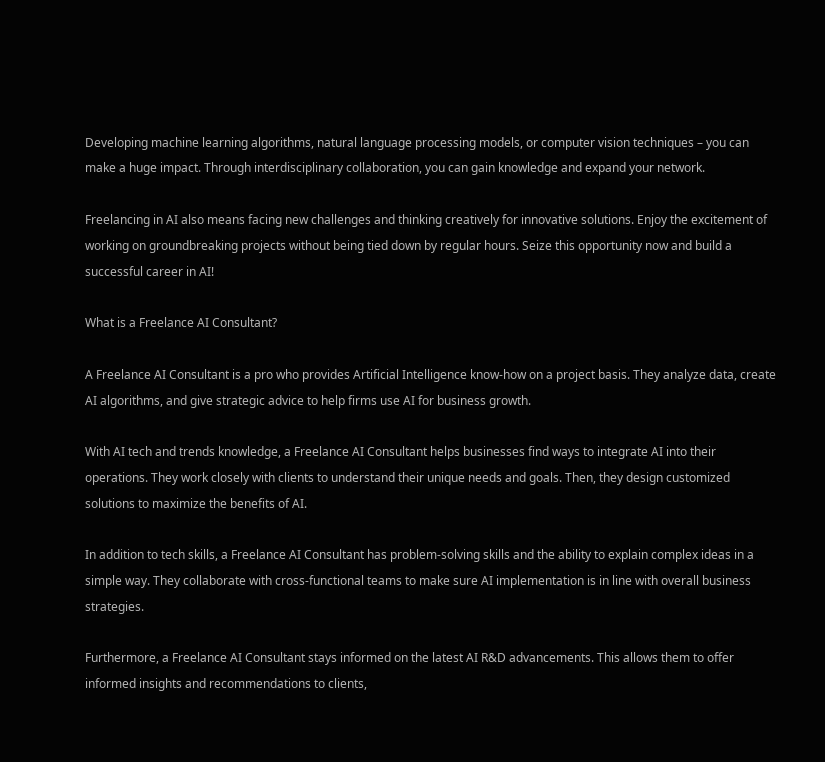Developing machine learning algorithms, natural language processing models, or computer vision techniques – you can make a huge impact. Through interdisciplinary collaboration, you can gain knowledge and expand your network.

Freelancing in AI also means facing new challenges and thinking creatively for innovative solutions. Enjoy the excitement of working on groundbreaking projects without being tied down by regular hours. Seize this opportunity now and build a successful career in AI!

What is a Freelance AI Consultant?

A Freelance AI Consultant is a pro who provides Artificial Intelligence know-how on a project basis. They analyze data, create AI algorithms, and give strategic advice to help firms use AI for business growth.

With AI tech and trends knowledge, a Freelance AI Consultant helps businesses find ways to integrate AI into their operations. They work closely with clients to understand their unique needs and goals. Then, they design customized solutions to maximize the benefits of AI.

In addition to tech skills, a Freelance AI Consultant has problem-solving skills and the ability to explain complex ideas in a simple way. They collaborate with cross-functional teams to make sure AI implementation is in line with overall business strategies.

Furthermore, a Freelance AI Consultant stays informed on the latest AI R&D advancements. This allows them to offer informed insights and recommendations to clients,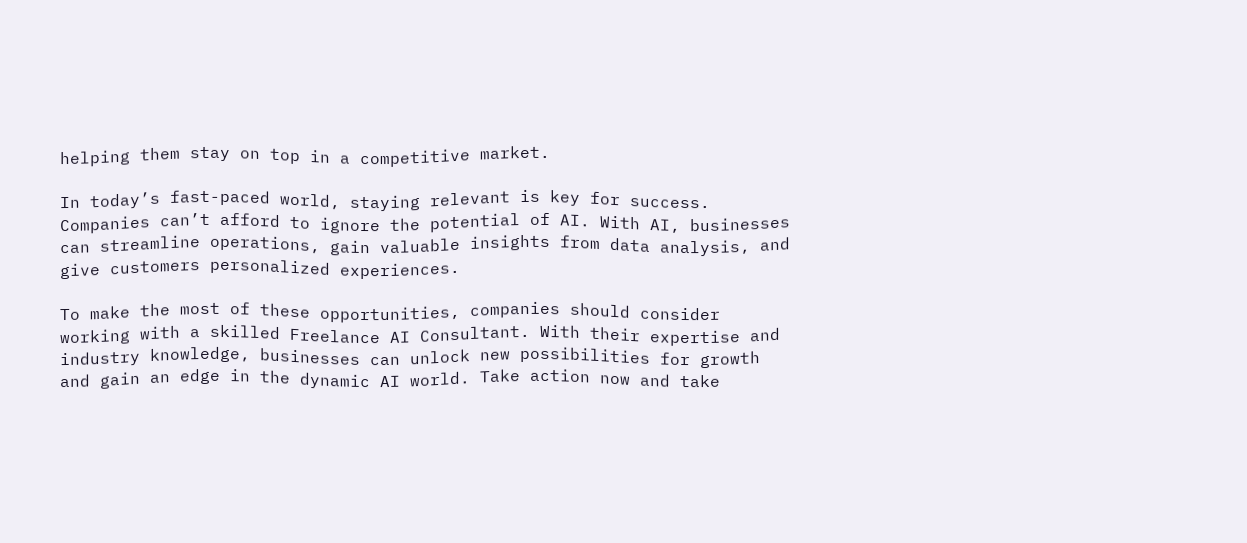helping them stay on top in a competitive market.

In today’s fast-paced world, staying relevant is key for success. Companies can’t afford to ignore the potential of AI. With AI, businesses can streamline operations, gain valuable insights from data analysis, and give customers personalized experiences.

To make the most of these opportunities, companies should consider working with a skilled Freelance AI Consultant. With their expertise and industry knowledge, businesses can unlock new possibilities for growth and gain an edge in the dynamic AI world. Take action now and take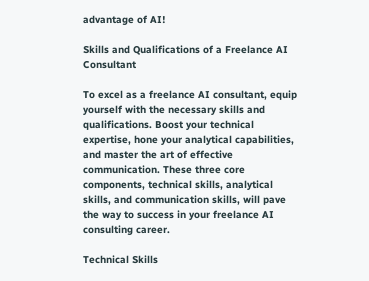advantage of AI!

Skills and Qualifications of a Freelance AI Consultant

To excel as a freelance AI consultant, equip yourself with the necessary skills and qualifications. Boost your technical expertise, hone your analytical capabilities, and master the art of effective communication. These three core components, technical skills, analytical skills, and communication skills, will pave the way to success in your freelance AI consulting career.

Technical Skills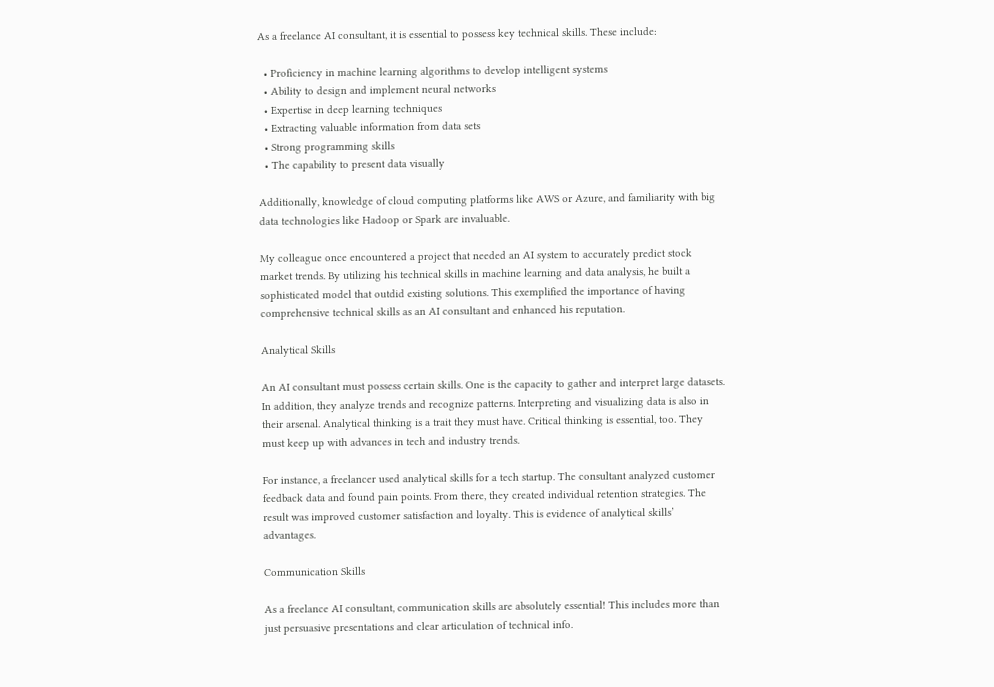As a freelance AI consultant, it is essential to possess key technical skills. These include:

  • Proficiency in machine learning algorithms to develop intelligent systems
  • Ability to design and implement neural networks
  • Expertise in deep learning techniques
  • Extracting valuable information from data sets
  • Strong programming skills
  • The capability to present data visually

Additionally, knowledge of cloud computing platforms like AWS or Azure, and familiarity with big data technologies like Hadoop or Spark are invaluable.

My colleague once encountered a project that needed an AI system to accurately predict stock market trends. By utilizing his technical skills in machine learning and data analysis, he built a sophisticated model that outdid existing solutions. This exemplified the importance of having comprehensive technical skills as an AI consultant and enhanced his reputation.

Analytical Skills

An AI consultant must possess certain skills. One is the capacity to gather and interpret large datasets. In addition, they analyze trends and recognize patterns. Interpreting and visualizing data is also in their arsenal. Analytical thinking is a trait they must have. Critical thinking is essential, too. They must keep up with advances in tech and industry trends.

For instance, a freelancer used analytical skills for a tech startup. The consultant analyzed customer feedback data and found pain points. From there, they created individual retention strategies. The result was improved customer satisfaction and loyalty. This is evidence of analytical skills’ advantages.

Communication Skills

As a freelance AI consultant, communication skills are absolutely essential! This includes more than just persuasive presentations and clear articulation of technical info.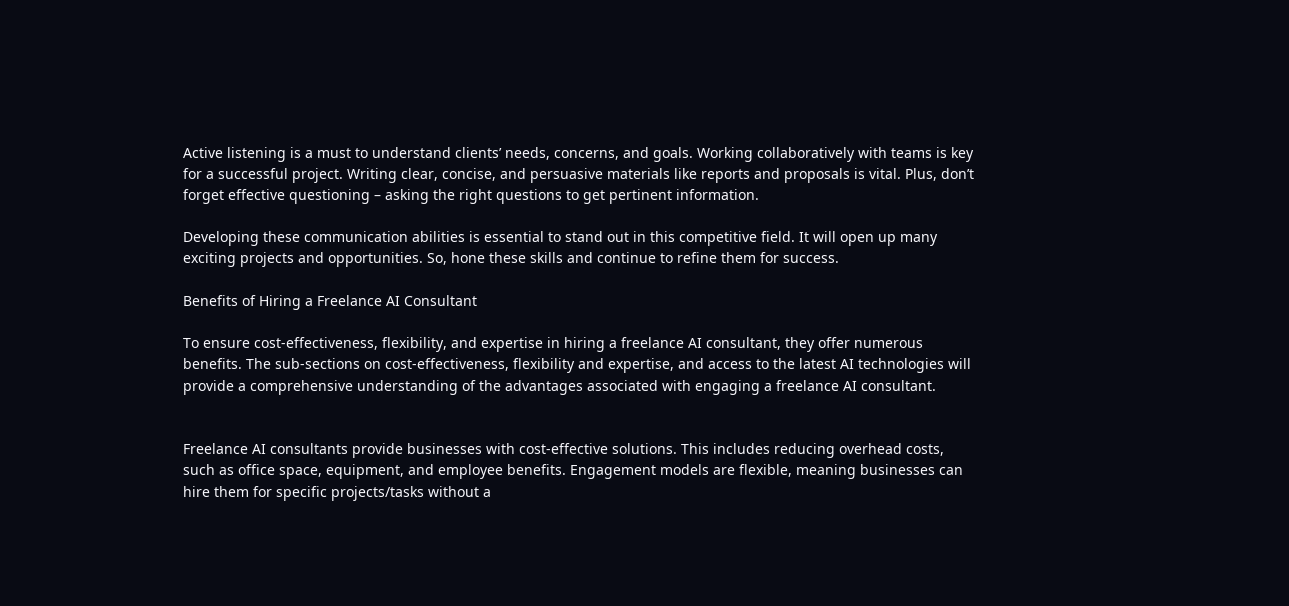Active listening is a must to understand clients’ needs, concerns, and goals. Working collaboratively with teams is key for a successful project. Writing clear, concise, and persuasive materials like reports and proposals is vital. Plus, don’t forget effective questioning – asking the right questions to get pertinent information.

Developing these communication abilities is essential to stand out in this competitive field. It will open up many exciting projects and opportunities. So, hone these skills and continue to refine them for success.

Benefits of Hiring a Freelance AI Consultant

To ensure cost-effectiveness, flexibility, and expertise in hiring a freelance AI consultant, they offer numerous benefits. The sub-sections on cost-effectiveness, flexibility and expertise, and access to the latest AI technologies will provide a comprehensive understanding of the advantages associated with engaging a freelance AI consultant.


Freelance AI consultants provide businesses with cost-effective solutions. This includes reducing overhead costs, such as office space, equipment, and employee benefits. Engagement models are flexible, meaning businesses can hire them for specific projects/tasks without a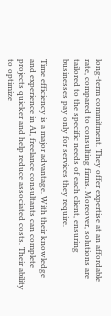long-term commitment. They offer expertise at an affordable rate, compared to consulting firms. Moreover, solutions are tailored to the specific needs of each client, ensuring businesses pay only for services they require.

Time efficiency is a major advantage. With their knowledge and experience in AI, freelance consultants can complete projects quicker and help reduce associated costs. Their ability to optimize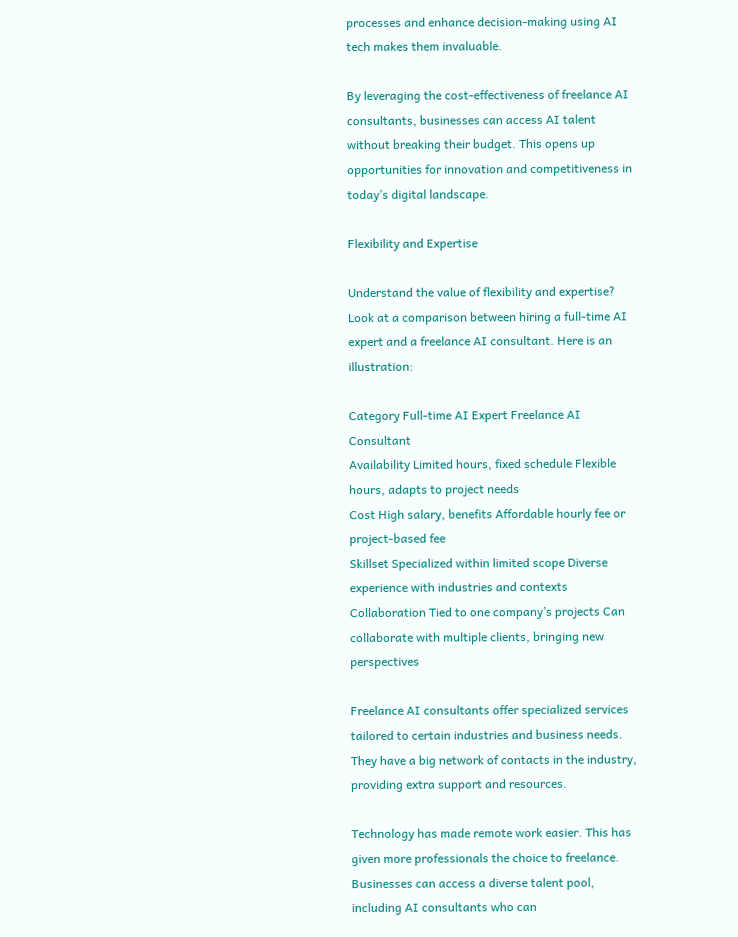processes and enhance decision-making using AI tech makes them invaluable.

By leveraging the cost-effectiveness of freelance AI consultants, businesses can access AI talent without breaking their budget. This opens up opportunities for innovation and competitiveness in today’s digital landscape.

Flexibility and Expertise

Understand the value of flexibility and expertise? Look at a comparison between hiring a full-time AI expert and a freelance AI consultant. Here is an illustration:

Category Full-time AI Expert Freelance AI Consultant
Availability Limited hours, fixed schedule Flexible hours, adapts to project needs
Cost High salary, benefits Affordable hourly fee or project-based fee
Skillset Specialized within limited scope Diverse experience with industries and contexts
Collaboration Tied to one company’s projects Can collaborate with multiple clients, bringing new perspectives

Freelance AI consultants offer specialized services tailored to certain industries and business needs. They have a big network of contacts in the industry, providing extra support and resources.

Technology has made remote work easier. This has given more professionals the choice to freelance. Businesses can access a diverse talent pool, including AI consultants who can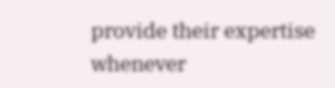provide their expertise whenever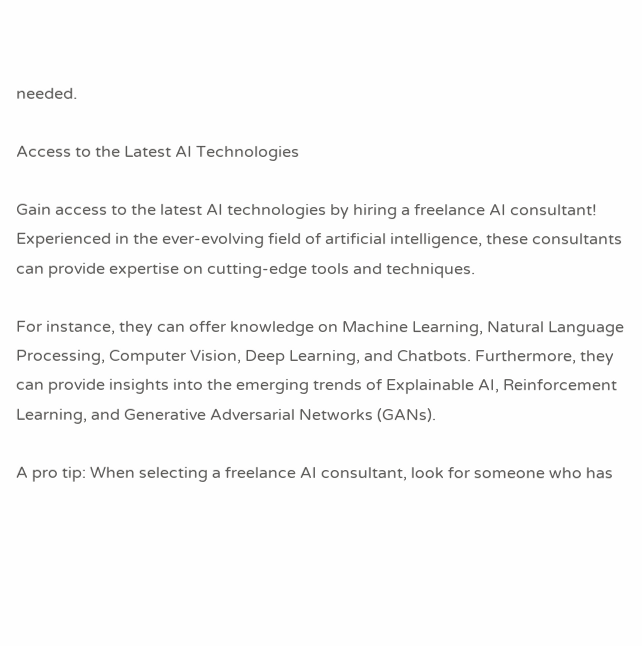needed.

Access to the Latest AI Technologies

Gain access to the latest AI technologies by hiring a freelance AI consultant! Experienced in the ever-evolving field of artificial intelligence, these consultants can provide expertise on cutting-edge tools and techniques.

For instance, they can offer knowledge on Machine Learning, Natural Language Processing, Computer Vision, Deep Learning, and Chatbots. Furthermore, they can provide insights into the emerging trends of Explainable AI, Reinforcement Learning, and Generative Adversarial Networks (GANs).

A pro tip: When selecting a freelance AI consultant, look for someone who has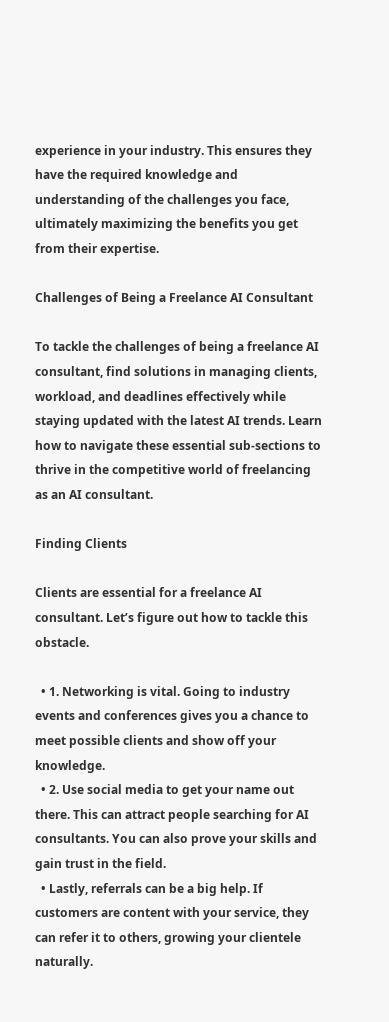experience in your industry. This ensures they have the required knowledge and understanding of the challenges you face, ultimately maximizing the benefits you get from their expertise.

Challenges of Being a Freelance AI Consultant

To tackle the challenges of being a freelance AI consultant, find solutions in managing clients, workload, and deadlines effectively while staying updated with the latest AI trends. Learn how to navigate these essential sub-sections to thrive in the competitive world of freelancing as an AI consultant.

Finding Clients

Clients are essential for a freelance AI consultant. Let’s figure out how to tackle this obstacle.

  • 1. Networking is vital. Going to industry events and conferences gives you a chance to meet possible clients and show off your knowledge.
  • 2. Use social media to get your name out there. This can attract people searching for AI consultants. You can also prove your skills and gain trust in the field.
  • Lastly, referrals can be a big help. If customers are content with your service, they can refer it to others, growing your clientele naturally.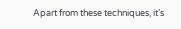Apart from these techniques, it’s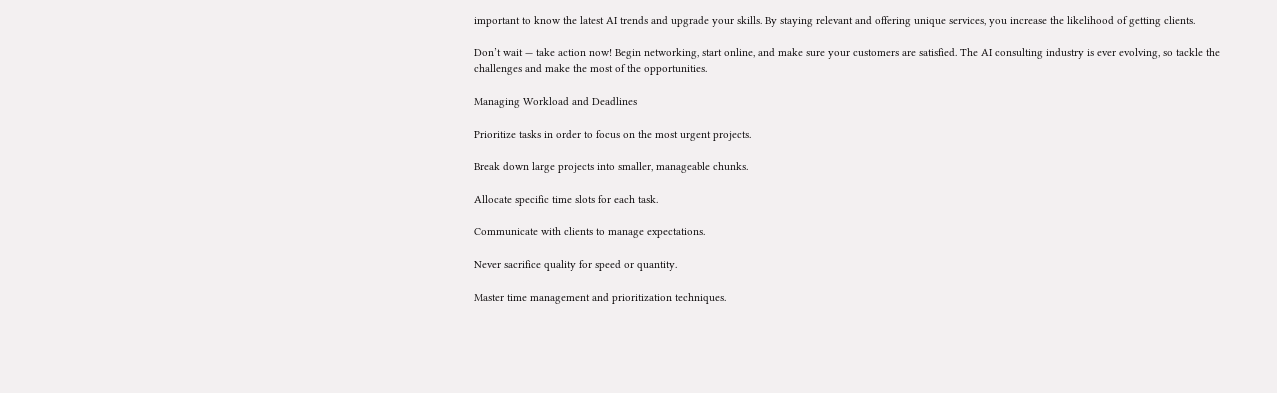important to know the latest AI trends and upgrade your skills. By staying relevant and offering unique services, you increase the likelihood of getting clients.

Don’t wait — take action now! Begin networking, start online, and make sure your customers are satisfied. The AI consulting industry is ever evolving, so tackle the challenges and make the most of the opportunities.

Managing Workload and Deadlines

Prioritize tasks in order to focus on the most urgent projects.

Break down large projects into smaller, manageable chunks.

Allocate specific time slots for each task.

Communicate with clients to manage expectations.

Never sacrifice quality for speed or quantity.

Master time management and prioritization techniques.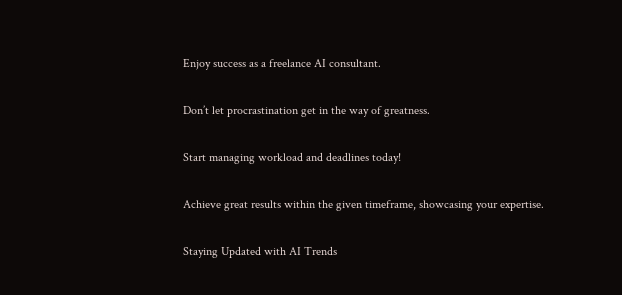Enjoy success as a freelance AI consultant.

Don’t let procrastination get in the way of greatness.

Start managing workload and deadlines today!

Achieve great results within the given timeframe, showcasing your expertise.

Staying Updated with AI Trends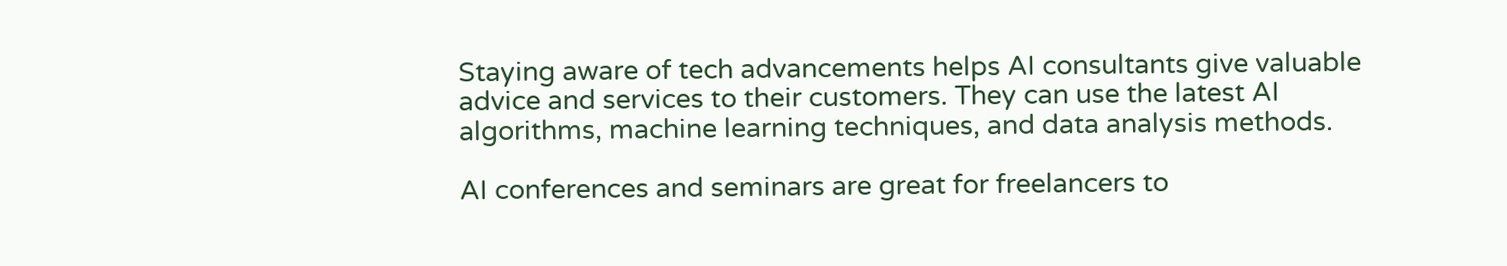Staying aware of tech advancements helps AI consultants give valuable advice and services to their customers. They can use the latest AI algorithms, machine learning techniques, and data analysis methods.

AI conferences and seminars are great for freelancers to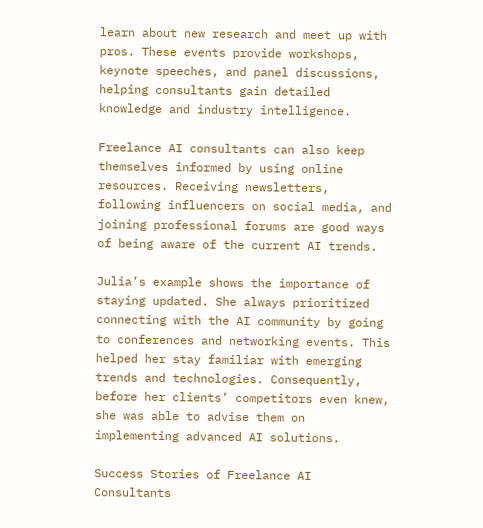learn about new research and meet up with pros. These events provide workshops, keynote speeches, and panel discussions, helping consultants gain detailed knowledge and industry intelligence.

Freelance AI consultants can also keep themselves informed by using online resources. Receiving newsletters, following influencers on social media, and joining professional forums are good ways of being aware of the current AI trends.

Julia’s example shows the importance of staying updated. She always prioritized connecting with the AI community by going to conferences and networking events. This helped her stay familiar with emerging trends and technologies. Consequently, before her clients’ competitors even knew, she was able to advise them on implementing advanced AI solutions.

Success Stories of Freelance AI Consultants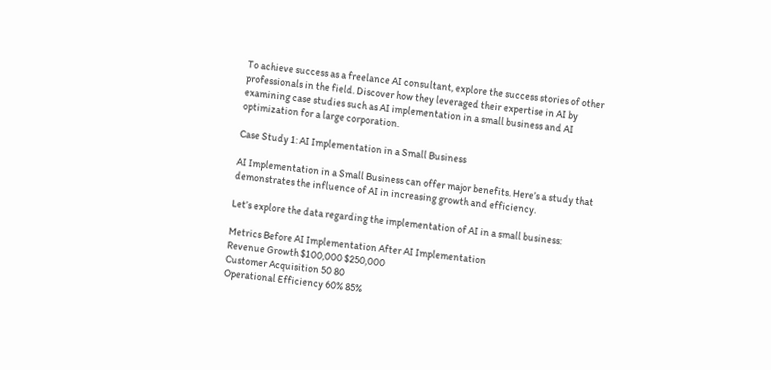To achieve success as a freelance AI consultant, explore the success stories of other professionals in the field. Discover how they leveraged their expertise in AI by examining case studies such as AI implementation in a small business and AI optimization for a large corporation.

Case Study 1: AI Implementation in a Small Business

AI Implementation in a Small Business can offer major benefits. Here’s a study that demonstrates the influence of AI in increasing growth and efficiency.

Let’s explore the data regarding the implementation of AI in a small business:

Metrics Before AI Implementation After AI Implementation
Revenue Growth $100,000 $250,000
Customer Acquisition 50 80
Operational Efficiency 60% 85%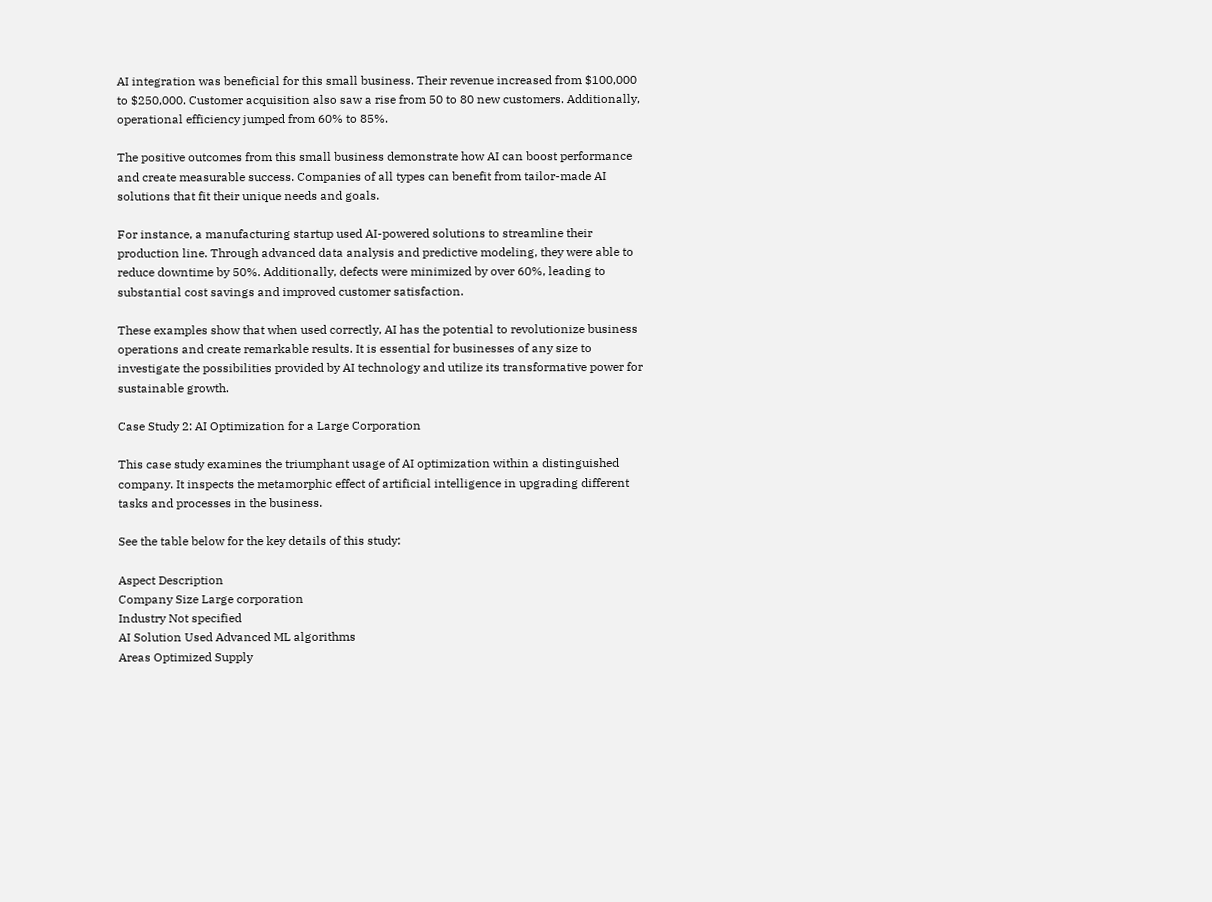AI integration was beneficial for this small business. Their revenue increased from $100,000 to $250,000. Customer acquisition also saw a rise from 50 to 80 new customers. Additionally, operational efficiency jumped from 60% to 85%.

The positive outcomes from this small business demonstrate how AI can boost performance and create measurable success. Companies of all types can benefit from tailor-made AI solutions that fit their unique needs and goals.

For instance, a manufacturing startup used AI-powered solutions to streamline their production line. Through advanced data analysis and predictive modeling, they were able to reduce downtime by 50%. Additionally, defects were minimized by over 60%, leading to substantial cost savings and improved customer satisfaction.

These examples show that when used correctly, AI has the potential to revolutionize business operations and create remarkable results. It is essential for businesses of any size to investigate the possibilities provided by AI technology and utilize its transformative power for sustainable growth.

Case Study 2: AI Optimization for a Large Corporation

This case study examines the triumphant usage of AI optimization within a distinguished company. It inspects the metamorphic effect of artificial intelligence in upgrading different tasks and processes in the business.

See the table below for the key details of this study:

Aspect Description
Company Size Large corporation
Industry Not specified
AI Solution Used Advanced ML algorithms
Areas Optimized Supply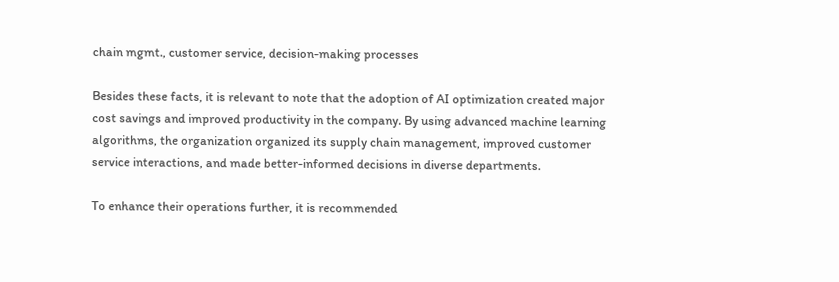chain mgmt., customer service, decision-making processes

Besides these facts, it is relevant to note that the adoption of AI optimization created major cost savings and improved productivity in the company. By using advanced machine learning algorithms, the organization organized its supply chain management, improved customer service interactions, and made better-informed decisions in diverse departments.

To enhance their operations further, it is recommended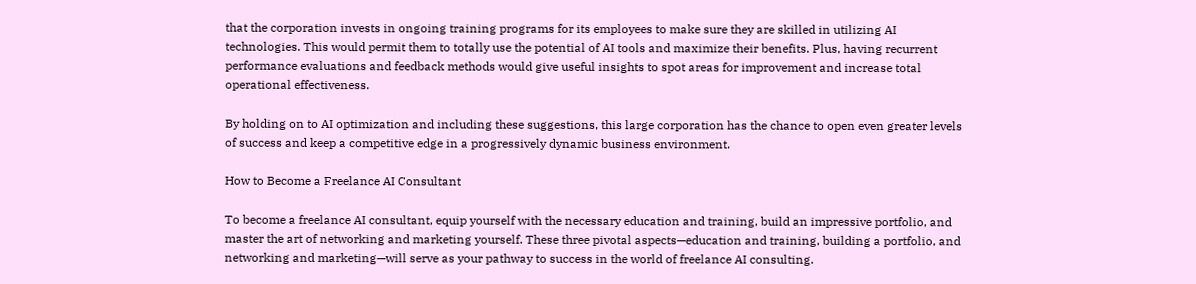that the corporation invests in ongoing training programs for its employees to make sure they are skilled in utilizing AI technologies. This would permit them to totally use the potential of AI tools and maximize their benefits. Plus, having recurrent performance evaluations and feedback methods would give useful insights to spot areas for improvement and increase total operational effectiveness.

By holding on to AI optimization and including these suggestions, this large corporation has the chance to open even greater levels of success and keep a competitive edge in a progressively dynamic business environment.

How to Become a Freelance AI Consultant

To become a freelance AI consultant, equip yourself with the necessary education and training, build an impressive portfolio, and master the art of networking and marketing yourself. These three pivotal aspects—education and training, building a portfolio, and networking and marketing—will serve as your pathway to success in the world of freelance AI consulting.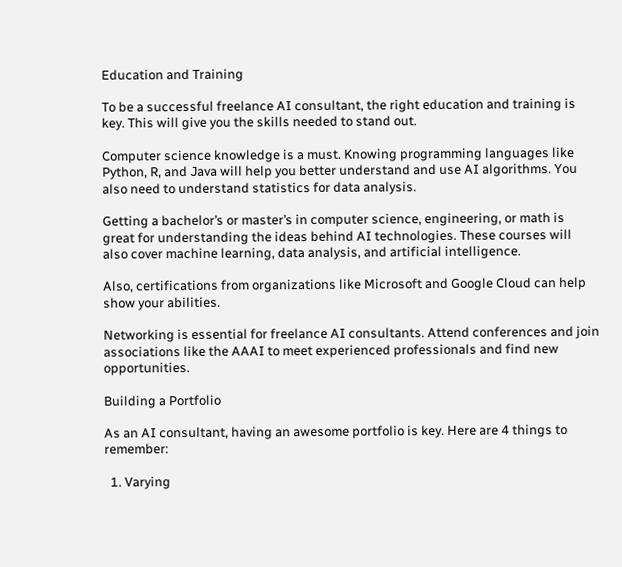Education and Training

To be a successful freelance AI consultant, the right education and training is key. This will give you the skills needed to stand out.

Computer science knowledge is a must. Knowing programming languages like Python, R, and Java will help you better understand and use AI algorithms. You also need to understand statistics for data analysis.

Getting a bachelor’s or master’s in computer science, engineering, or math is great for understanding the ideas behind AI technologies. These courses will also cover machine learning, data analysis, and artificial intelligence.

Also, certifications from organizations like Microsoft and Google Cloud can help show your abilities.

Networking is essential for freelance AI consultants. Attend conferences and join associations like the AAAI to meet experienced professionals and find new opportunities.

Building a Portfolio

As an AI consultant, having an awesome portfolio is key. Here are 4 things to remember:

  1. Varying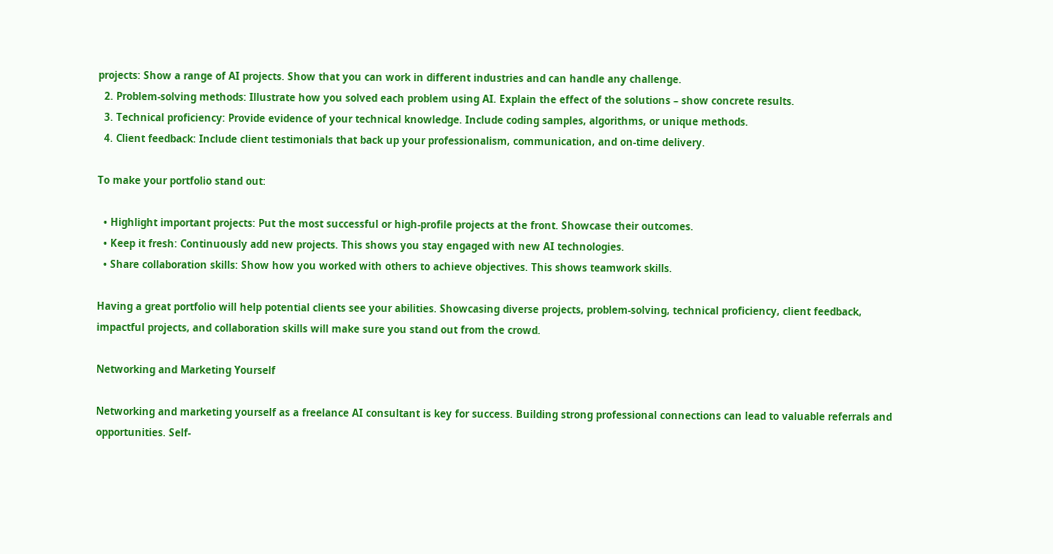projects: Show a range of AI projects. Show that you can work in different industries and can handle any challenge.
  2. Problem-solving methods: Illustrate how you solved each problem using AI. Explain the effect of the solutions – show concrete results.
  3. Technical proficiency: Provide evidence of your technical knowledge. Include coding samples, algorithms, or unique methods.
  4. Client feedback: Include client testimonials that back up your professionalism, communication, and on-time delivery.

To make your portfolio stand out:

  • Highlight important projects: Put the most successful or high-profile projects at the front. Showcase their outcomes.
  • Keep it fresh: Continuously add new projects. This shows you stay engaged with new AI technologies.
  • Share collaboration skills: Show how you worked with others to achieve objectives. This shows teamwork skills.

Having a great portfolio will help potential clients see your abilities. Showcasing diverse projects, problem-solving, technical proficiency, client feedback, impactful projects, and collaboration skills will make sure you stand out from the crowd.

Networking and Marketing Yourself

Networking and marketing yourself as a freelance AI consultant is key for success. Building strong professional connections can lead to valuable referrals and opportunities. Self-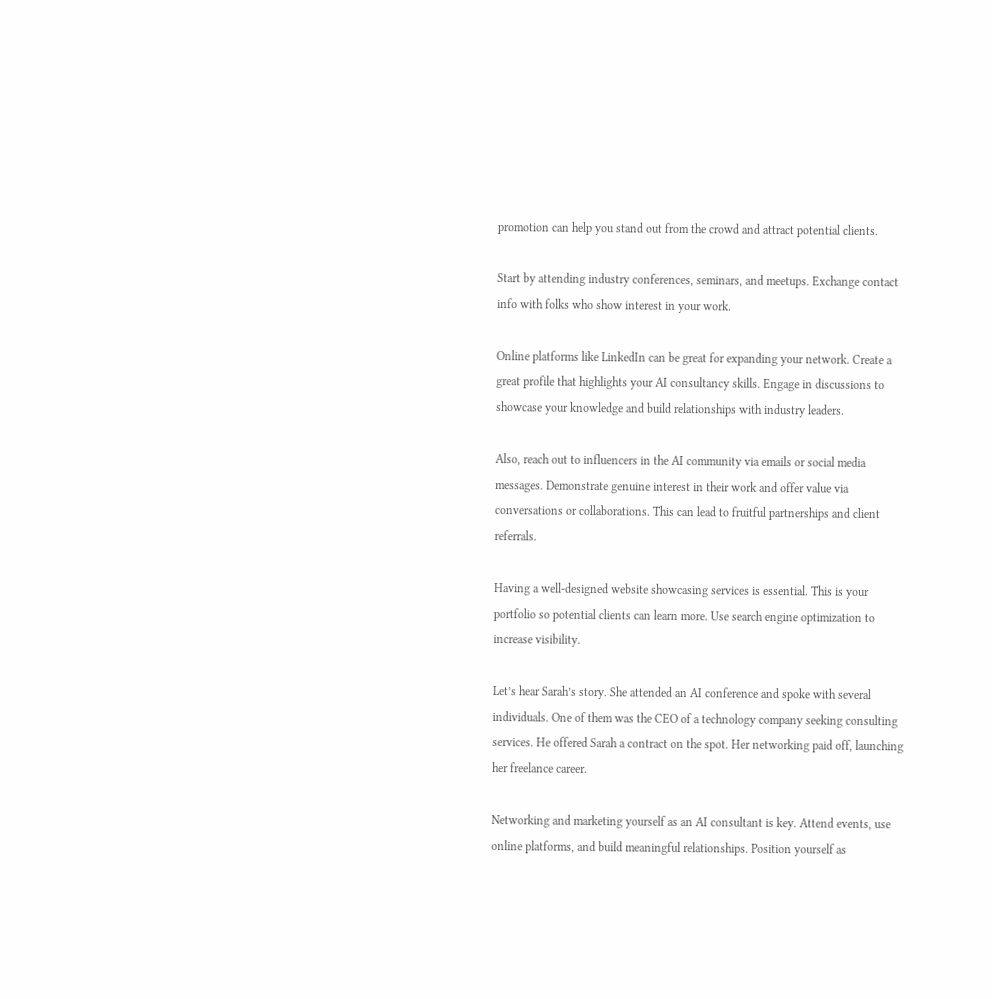promotion can help you stand out from the crowd and attract potential clients.

Start by attending industry conferences, seminars, and meetups. Exchange contact info with folks who show interest in your work.

Online platforms like LinkedIn can be great for expanding your network. Create a great profile that highlights your AI consultancy skills. Engage in discussions to showcase your knowledge and build relationships with industry leaders.

Also, reach out to influencers in the AI community via emails or social media messages. Demonstrate genuine interest in their work and offer value via conversations or collaborations. This can lead to fruitful partnerships and client referrals.

Having a well-designed website showcasing services is essential. This is your portfolio so potential clients can learn more. Use search engine optimization to increase visibility.

Let’s hear Sarah’s story. She attended an AI conference and spoke with several individuals. One of them was the CEO of a technology company seeking consulting services. He offered Sarah a contract on the spot. Her networking paid off, launching her freelance career.

Networking and marketing yourself as an AI consultant is key. Attend events, use online platforms, and build meaningful relationships. Position yourself as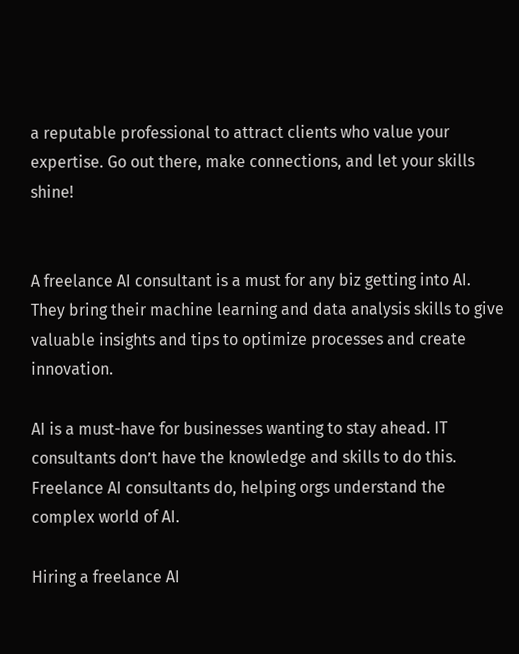a reputable professional to attract clients who value your expertise. Go out there, make connections, and let your skills shine!


A freelance AI consultant is a must for any biz getting into AI. They bring their machine learning and data analysis skills to give valuable insights and tips to optimize processes and create innovation.

AI is a must-have for businesses wanting to stay ahead. IT consultants don’t have the knowledge and skills to do this. Freelance AI consultants do, helping orgs understand the complex world of AI.

Hiring a freelance AI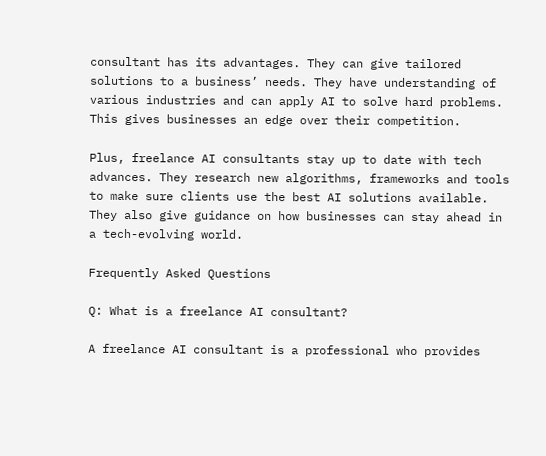consultant has its advantages. They can give tailored solutions to a business’ needs. They have understanding of various industries and can apply AI to solve hard problems. This gives businesses an edge over their competition.

Plus, freelance AI consultants stay up to date with tech advances. They research new algorithms, frameworks and tools to make sure clients use the best AI solutions available. They also give guidance on how businesses can stay ahead in a tech-evolving world.

Frequently Asked Questions

Q: What is a freelance AI consultant?

A freelance AI consultant is a professional who provides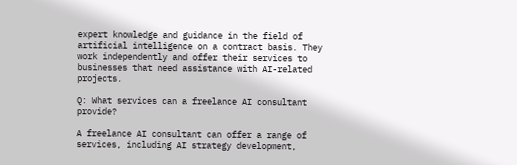expert knowledge and guidance in the field of artificial intelligence on a contract basis. They work independently and offer their services to businesses that need assistance with AI-related projects.

Q: What services can a freelance AI consultant provide?

A freelance AI consultant can offer a range of services, including AI strategy development,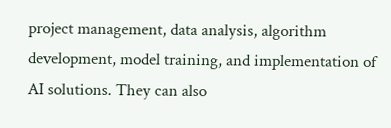project management, data analysis, algorithm development, model training, and implementation of AI solutions. They can also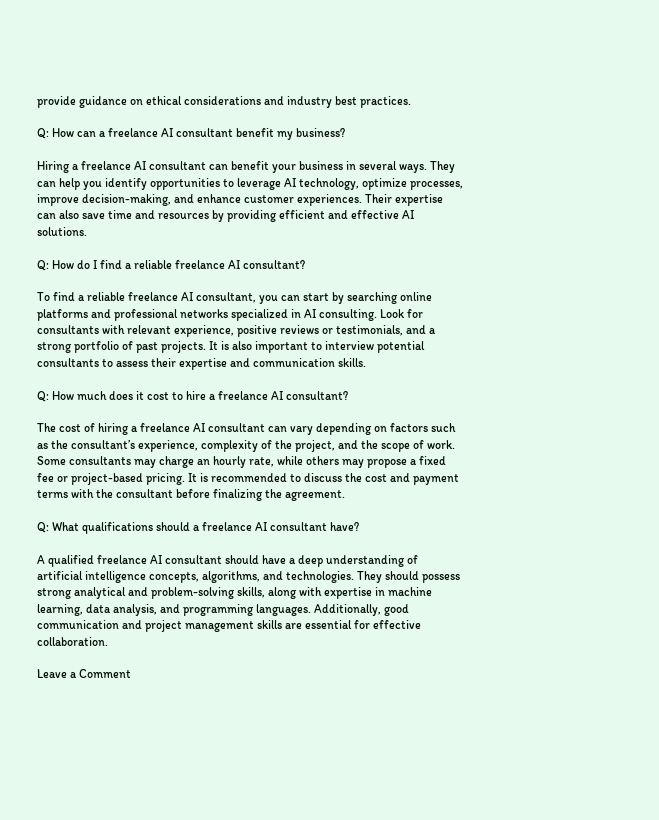provide guidance on ethical considerations and industry best practices.

Q: How can a freelance AI consultant benefit my business?

Hiring a freelance AI consultant can benefit your business in several ways. They can help you identify opportunities to leverage AI technology, optimize processes, improve decision-making, and enhance customer experiences. Their expertise can also save time and resources by providing efficient and effective AI solutions.

Q: How do I find a reliable freelance AI consultant?

To find a reliable freelance AI consultant, you can start by searching online platforms and professional networks specialized in AI consulting. Look for consultants with relevant experience, positive reviews or testimonials, and a strong portfolio of past projects. It is also important to interview potential consultants to assess their expertise and communication skills.

Q: How much does it cost to hire a freelance AI consultant?

The cost of hiring a freelance AI consultant can vary depending on factors such as the consultant’s experience, complexity of the project, and the scope of work. Some consultants may charge an hourly rate, while others may propose a fixed fee or project-based pricing. It is recommended to discuss the cost and payment terms with the consultant before finalizing the agreement.

Q: What qualifications should a freelance AI consultant have?

A qualified freelance AI consultant should have a deep understanding of artificial intelligence concepts, algorithms, and technologies. They should possess strong analytical and problem-solving skills, along with expertise in machine learning, data analysis, and programming languages. Additionally, good communication and project management skills are essential for effective collaboration.

Leave a Comment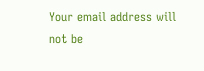Your email address will not be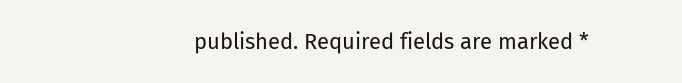published. Required fields are marked *